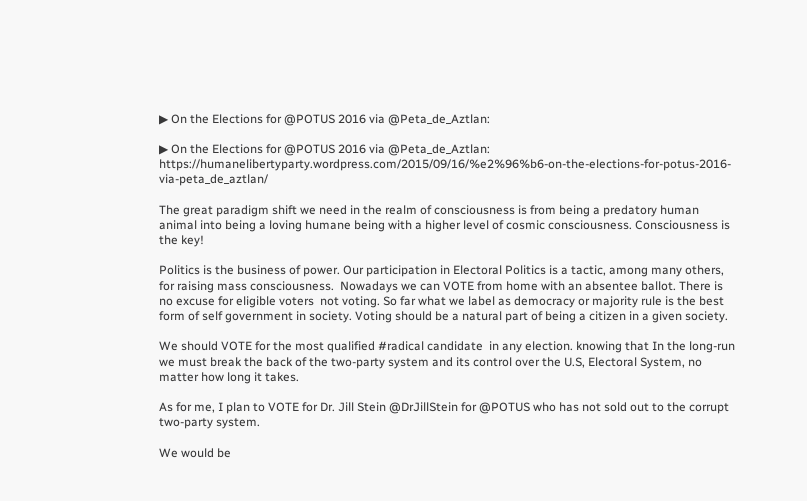▶ On the Elections for @POTUS 2016 via @Peta_de_Aztlan:

▶ On the Elections for @POTUS 2016 via @Peta_de_Aztlan: https://humanelibertyparty.wordpress.com/2015/09/16/%e2%96%b6-on-the-elections-for-potus-2016-via-peta_de_aztlan/

The great paradigm shift we need in the realm of consciousness is from being a predatory human animal into being a loving humane being with a higher level of cosmic consciousness. Consciousness is the key!

Politics is the business of power. Our participation in Electoral Politics is a tactic, among many others, for raising mass consciousness.  Nowadays we can VOTE from home with an absentee ballot. There is no excuse for eligible voters  not voting. So far what we label as democracy or majority rule is the best form of self government in society. Voting should be a natural part of being a citizen in a given society.

We should VOTE for the most qualified #radical candidate  in any election. knowing that In the long-run we must break the back of the two-party system and its control over the U.S, Electoral System, no matter how long it takes.

As for me, I plan to VOTE for Dr. Jill Stein @DrJillStein for @POTUS who has not sold out to the corrupt two-party system.

We would be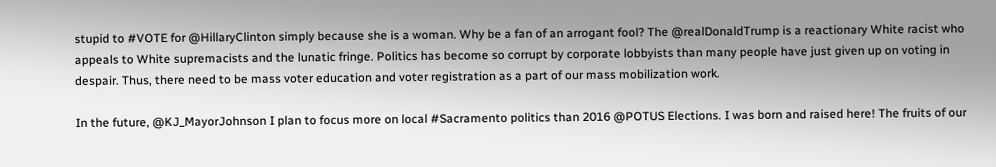stupid to #VOTE for @HillaryClinton simply because she is a woman. Why be a fan of an arrogant fool? The @realDonaldTrump is a reactionary White racist who appeals to White supremacists and the lunatic fringe. Politics has become so corrupt by corporate lobbyists than many people have just given up on voting in despair. Thus, there need to be mass voter education and voter registration as a part of our mass mobilization work.

In the future, @KJ_MayorJohnson I plan to focus more on local #Sacramento politics than 2016 @POTUS Elections. I was born and raised here! The fruits of our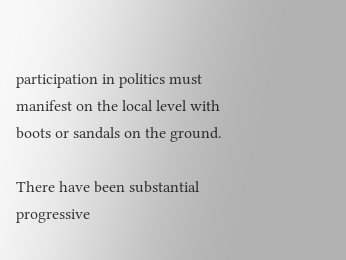participation in politics must manifest on the local level with boots or sandals on the ground.

There have been substantial progressive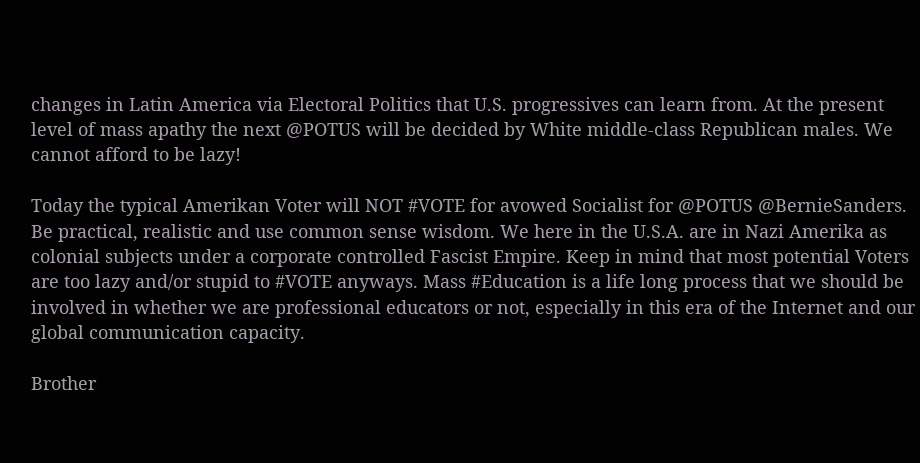changes in Latin America via Electoral Politics that U.S. progressives can learn from. At the present level of mass apathy the next @POTUS will be decided by White middle-class Republican males. We cannot afford to be lazy!

Today the typical Amerikan Voter will NOT #VOTE for avowed Socialist for @POTUS @BernieSanders. Be practical, realistic and use common sense wisdom. We here in the U.S.A. are in Nazi Amerika as colonial subjects under a corporate controlled Fascist Empire. Keep in mind that most potential Voters are too lazy and/or stupid to #VOTE anyways. Mass #Education is a life long process that we should be involved in whether we are professional educators or not, especially in this era of the Internet and our global communication capacity.

Brother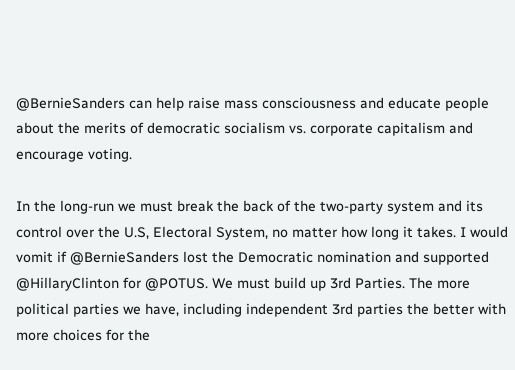@BernieSanders can help raise mass consciousness and educate people about the merits of democratic socialism vs. corporate capitalism and encourage voting.

In the long-run we must break the back of the two-party system and its control over the U.S, Electoral System, no matter how long it takes. I would vomit if @BernieSanders lost the Democratic nomination and supported @HillaryClinton for @POTUS. We must build up 3rd Parties. The more political parties we have, including independent 3rd parties the better with more choices for the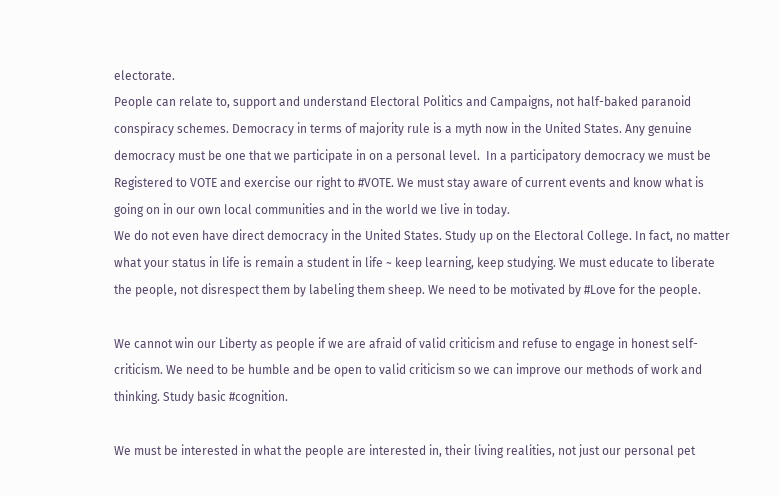electorate.
People can relate to, support and understand Electoral Politics and Campaigns, not half-baked paranoid conspiracy schemes. Democracy in terms of majority rule is a myth now in the United States. Any genuine democracy must be one that we participate in on a personal level.  In a participatory democracy we must be Registered to VOTE and exercise our right to #VOTE. We must stay aware of current events and know what is going on in our own local communities and in the world we live in today.
We do not even have direct democracy in the United States. Study up on the Electoral College. In fact, no matter what your status in life is remain a student in life ~ keep learning, keep studying. We must educate to liberate the people, not disrespect them by labeling them sheep. We need to be motivated by #Love for the people.

We cannot win our Liberty as people if we are afraid of valid criticism and refuse to engage in honest self-criticism. We need to be humble and be open to valid criticism so we can improve our methods of work and thinking. Study basic #cognition.

We must be interested in what the people are interested in, their living realities, not just our personal pet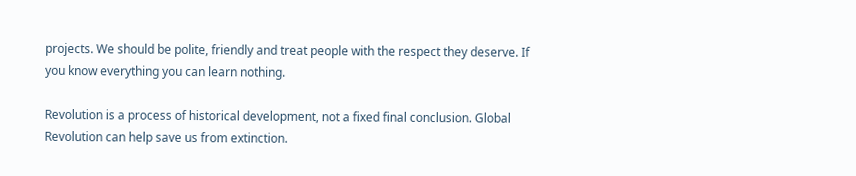projects. We should be polite, friendly and treat people with the respect they deserve. If you know everything you can learn nothing.

Revolution is a process of historical development, not a fixed final conclusion. Global Revolution can help save us from extinction.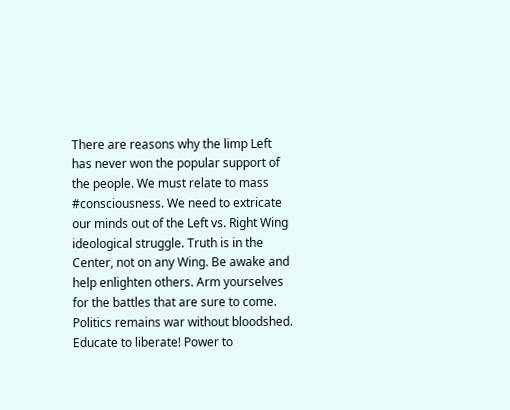There are reasons why the limp Left has never won the popular support of the people. We must relate to mass #consciousness. We need to extricate our minds out of the Left vs. Right Wing ideological struggle. Truth is in the Center, not on any Wing. Be awake and help enlighten others. Arm yourselves for the battles that are sure to come. Politics remains war without bloodshed. Educate to liberate! Power to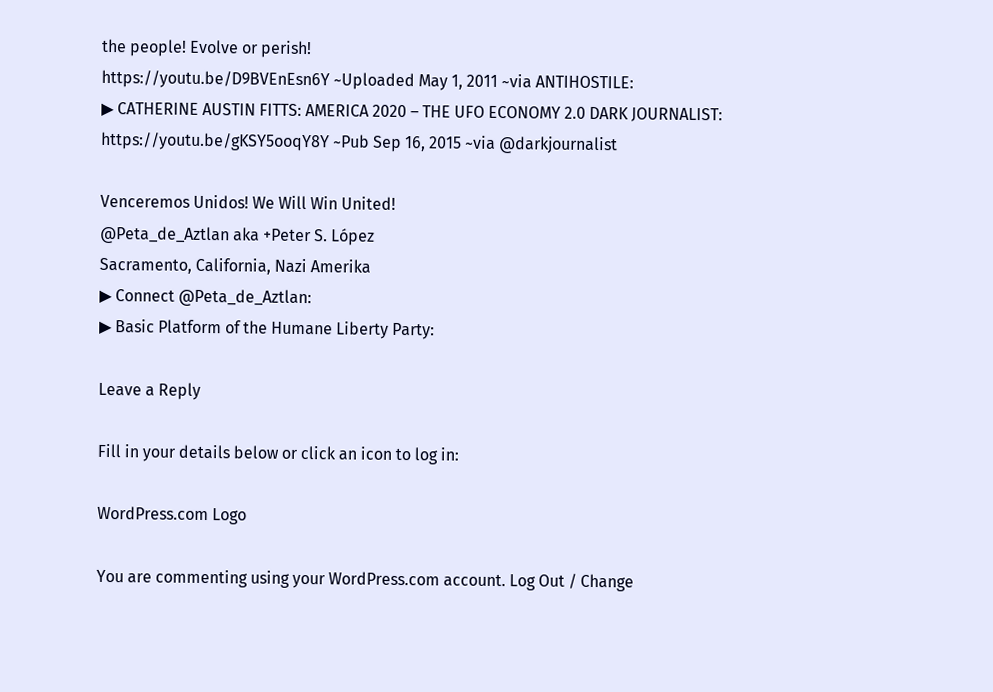the people! Evolve or perish!
https://youtu.be/D9BVEnEsn6Y ~Uploaded May 1, 2011 ~via ANTIHOSTILE:
▶ CATHERINE AUSTIN FITTS: AMERICA 2020 – THE UFO ECONOMY 2.0 DARK JOURNALIST: https://youtu.be/gKSY5ooqY8Y ~Pub Sep 16, 2015 ~via @darkjournalist

Venceremos Unidos! We Will Win United!
@Peta_de_Aztlan aka +Peter S. López
Sacramento, California, Nazi Amerika
▶ Connect @Peta_de_Aztlan:
▶ Basic Platform of the Humane Liberty Party:

Leave a Reply

Fill in your details below or click an icon to log in:

WordPress.com Logo

You are commenting using your WordPress.com account. Log Out / Change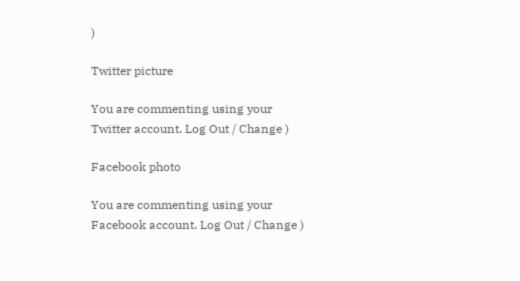)

Twitter picture

You are commenting using your Twitter account. Log Out / Change )

Facebook photo

You are commenting using your Facebook account. Log Out / Change )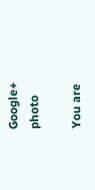Google+ photo

You are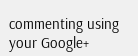commenting using your Google+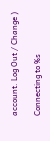account. Log Out / Change )

Connecting to %s